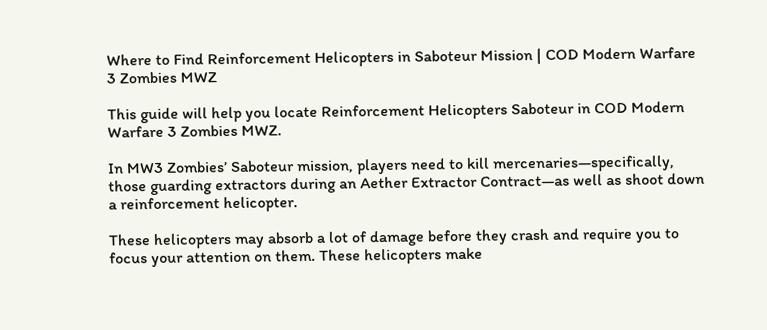Where to Find Reinforcement Helicopters in Saboteur Mission | COD Modern Warfare 3 Zombies MWZ

This guide will help you locate Reinforcement Helicopters Saboteur in COD Modern Warfare 3 Zombies MWZ.

In MW3 Zombies’ Saboteur mission, players need to kill mercenaries—specifically, those guarding extractors during an Aether Extractor Contract—as well as shoot down a reinforcement helicopter.

These helicopters may absorb a lot of damage before they crash and require you to focus your attention on them. These helicopters make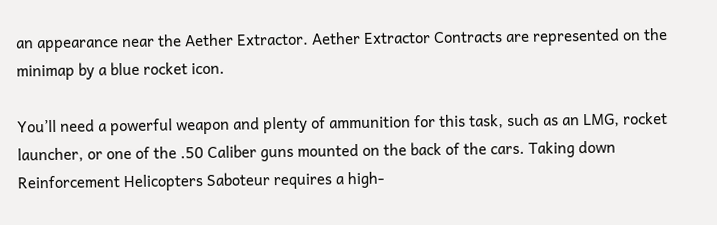an appearance near the Aether Extractor. Aether Extractor Contracts are represented on the minimap by a blue rocket icon.

You’ll need a powerful weapon and plenty of ammunition for this task, such as an LMG, rocket launcher, or one of the .50 Caliber guns mounted on the back of the cars. Taking down Reinforcement Helicopters Saboteur requires a high-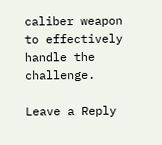caliber weapon to effectively handle the challenge.

Leave a Reply